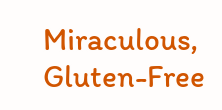Miraculous, Gluten-Free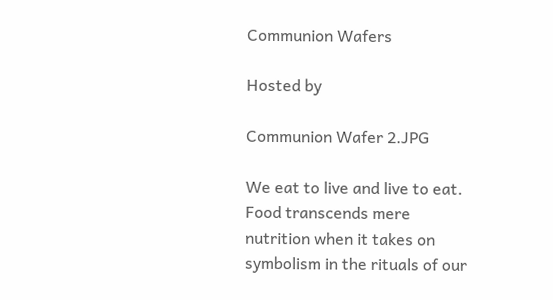Communion Wafers

Hosted by

Communion Wafer 2.JPG

We eat to live and live to eat.  Food transcends mere nutrition when it takes on symbolism in the rituals of our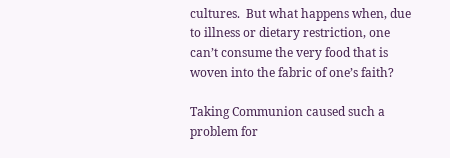cultures.  But what happens when, due to illness or dietary restriction, one can’t consume the very food that is woven into the fabric of one’s faith?

Taking Communion caused such a problem for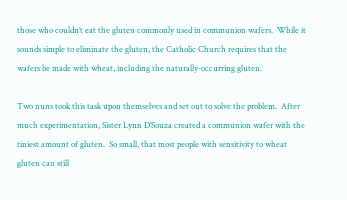those who couldn’t eat the gluten commonly used in communion wafers.  While it sounds simple to eliminate the gluten, the Catholic Church requires that the wafers be made with wheat, including the naturally-occurring gluten.

Two nuns took this task upon themselves and set out to solve the problem.  After much experimentation, Sister Lynn D’Souza created a communion wafer with the tiniest amount of gluten.  So small, that most people with sensitivity to wheat gluten can still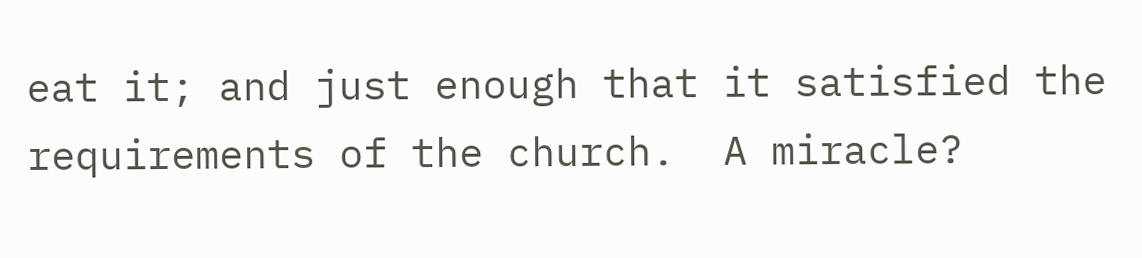eat it; and just enough that it satisfied the requirements of the church.  A miracle?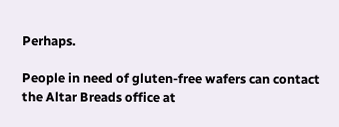Perhaps.

People in need of gluten-free wafers can contact the Altar Breads office at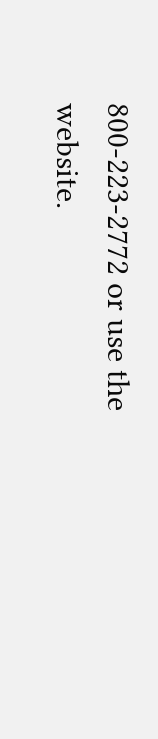800-223-2772 or use the website.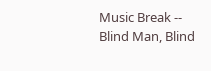Music Break -- Blind Man, Blind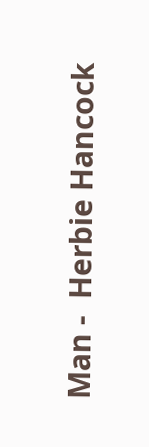Man -  Herbie Hancock